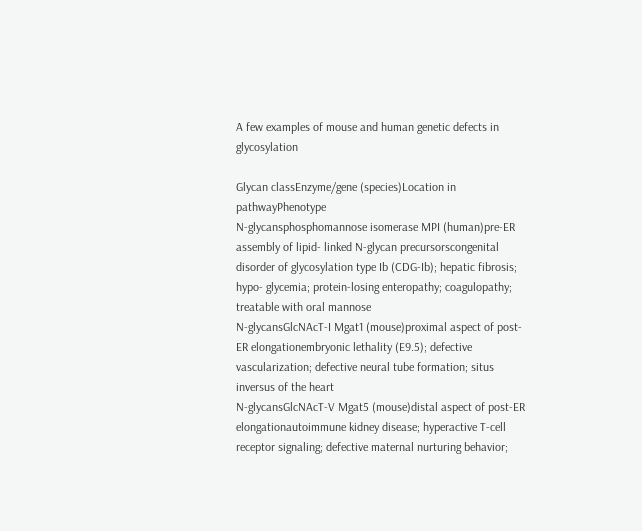A few examples of mouse and human genetic defects in glycosylation

Glycan classEnzyme/gene (species)Location in pathwayPhenotype
N-glycansphosphomannose isomerase MPI (human)pre-ER assembly of lipid- linked N-glycan precursorscongenital disorder of glycosylation type Ib (CDG-Ib); hepatic fibrosis; hypo- glycemia; protein-losing enteropathy; coagulopathy; treatable with oral mannose
N-glycansGlcNAcT-I Mgat1 (mouse)proximal aspect of post-ER elongationembryonic lethality (E9.5); defective vascularization; defective neural tube formation; situs inversus of the heart
N-glycansGlcNAcT-V Mgat5 (mouse)distal aspect of post-ER elongationautoimmune kidney disease; hyperactive T-cell receptor signaling; defective maternal nurturing behavior;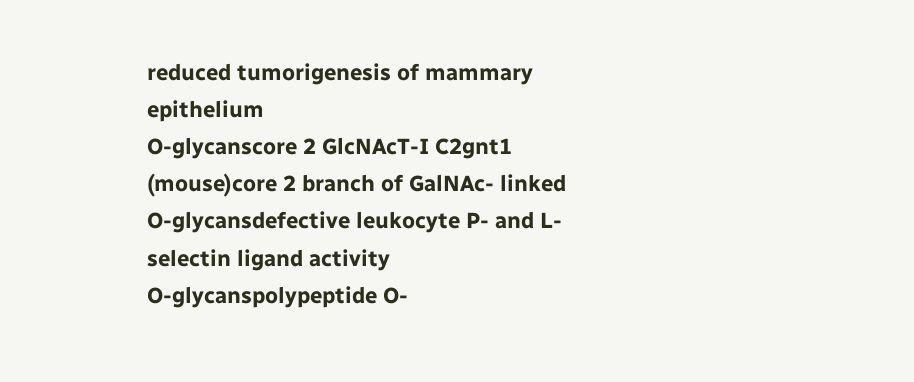reduced tumorigenesis of mammary epithelium
O-glycanscore 2 GlcNAcT-I C2gnt1 (mouse)core 2 branch of GalNAc- linked O-glycansdefective leukocyte P- and L-selectin ligand activity
O-glycanspolypeptide O-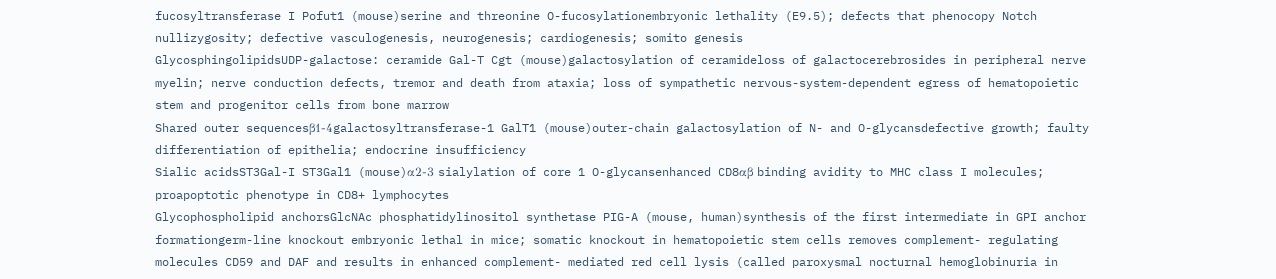fucosyltransferase I Pofut1 (mouse)serine and threonine O-fucosylationembryonic lethality (E9.5); defects that phenocopy Notch nullizygosity; defective vasculogenesis, neurogenesis; cardiogenesis; somito genesis
GlycosphingolipidsUDP-galactose: ceramide Gal-T Cgt (mouse)galactosylation of ceramideloss of galactocerebrosides in peripheral nerve myelin; nerve conduction defects, tremor and death from ataxia; loss of sympathetic nervous-system-dependent egress of hematopoietic stem and progenitor cells from bone marrow
Shared outer sequencesβ1-4galactosyltransferase-1 GalT1 (mouse)outer-chain galactosylation of N- and O-glycansdefective growth; faulty differentiation of epithelia; endocrine insufficiency
Sialic acidsST3Gal-I ST3Gal1 (mouse)α2-3 sialylation of core 1 O-glycansenhanced CD8αβ binding avidity to MHC class I molecules; proapoptotic phenotype in CD8+ lymphocytes
Glycophospholipid anchorsGlcNAc phosphatidylinositol synthetase PIG-A (mouse, human)synthesis of the first intermediate in GPI anchor formationgerm-line knockout embryonic lethal in mice; somatic knockout in hematopoietic stem cells removes complement- regulating molecules CD59 and DAF and results in enhanced complement- mediated red cell lysis (called paroxysmal nocturnal hemoglobinuria in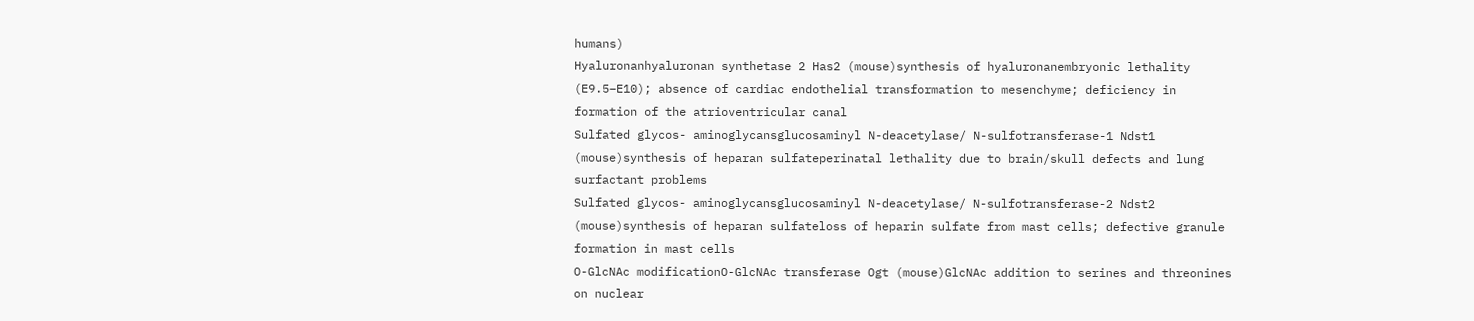humans)
Hyaluronanhyaluronan synthetase 2 Has2 (mouse)synthesis of hyaluronanembryonic lethality (E9.5–E10); absence of cardiac endothelial transformation to mesenchyme; deficiency in formation of the atrioventricular canal
Sulfated glycos- aminoglycansglucosaminyl N-deacetylase/ N-sulfotransferase-1 Ndst1 (mouse)synthesis of heparan sulfateperinatal lethality due to brain/skull defects and lung surfactant problems
Sulfated glycos- aminoglycansglucosaminyl N-deacetylase/ N-sulfotransferase-2 Ndst2 (mouse)synthesis of heparan sulfateloss of heparin sulfate from mast cells; defective granule formation in mast cells
O-GlcNAc modificationO-GlcNAc transferase Ogt (mouse)GlcNAc addition to serines and threonines on nuclear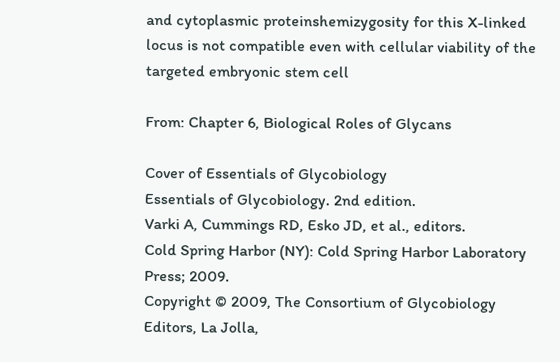and cytoplasmic proteinshemizygosity for this X-linked locus is not compatible even with cellular viability of the targeted embryonic stem cell

From: Chapter 6, Biological Roles of Glycans

Cover of Essentials of Glycobiology
Essentials of Glycobiology. 2nd edition.
Varki A, Cummings RD, Esko JD, et al., editors.
Cold Spring Harbor (NY): Cold Spring Harbor Laboratory Press; 2009.
Copyright © 2009, The Consortium of Glycobiology Editors, La Jolla,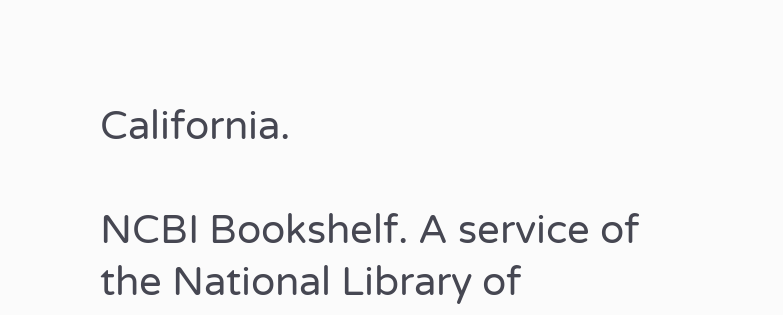California.

NCBI Bookshelf. A service of the National Library of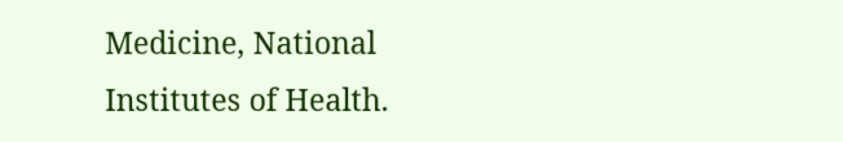Medicine, National Institutes of Health.